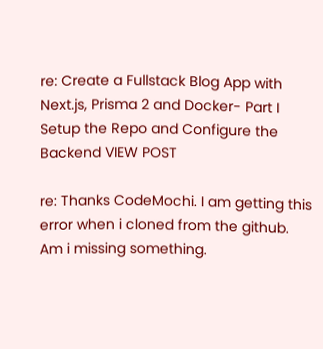re: Create a Fullstack Blog App with Next.js, Prisma 2 and Docker- Part I Setup the Repo and Configure the Backend VIEW POST

re: Thanks CodeMochi. I am getting this error when i cloned from the github. Am i missing something.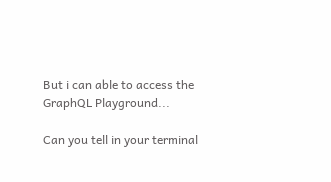But i can able to access the GraphQL Playground...

Can you tell in your terminal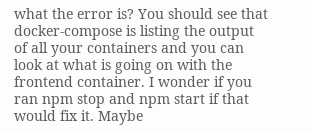what the error is? You should see that docker-compose is listing the output of all your containers and you can look at what is going on with the frontend container. I wonder if you ran npm stop and npm start if that would fix it. Maybe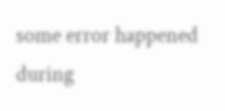some error happened during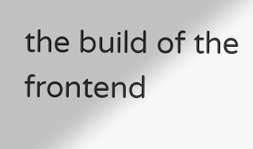the build of the frontend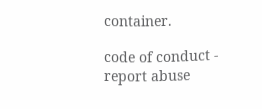container.

code of conduct - report abuse